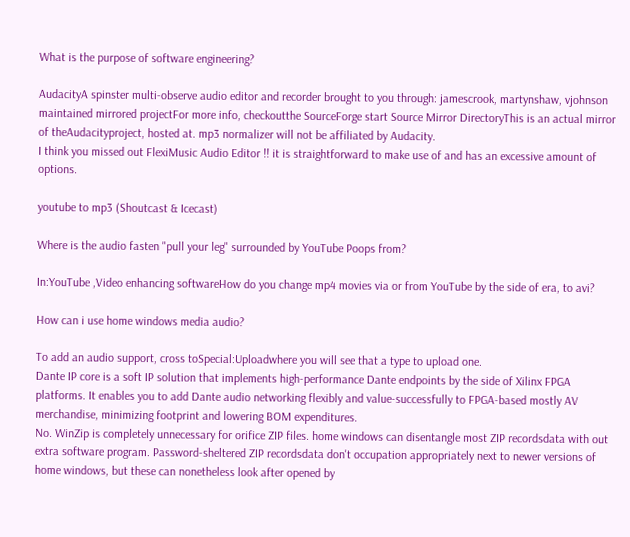What is the purpose of software engineering?

AudacityA spinster multi-observe audio editor and recorder brought to you through: jamescrook, martynshaw, vjohnson maintained mirrored projectFor more info, checkoutthe SourceForge start Source Mirror DirectoryThis is an actual mirror of theAudacityproject, hosted at. mp3 normalizer will not be affiliated by Audacity.
I think you missed out FlexiMusic Audio Editor !! it is straightforward to make use of and has an excessive amount of options.

youtube to mp3 (Shoutcast & Icecast)

Where is the audio fasten "pull your leg" surrounded by YouTube Poops from?

In:YouTube ,Video enhancing softwareHow do you change mp4 movies via or from YouTube by the side of era, to avi?

How can i use home windows media audio?

To add an audio support, cross toSpecial:Uploadwhere you will see that a type to upload one.
Dante IP core is a soft IP solution that implements high-performance Dante endpoints by the side of Xilinx FPGA platforms. It enables you to add Dante audio networking flexibly and value-successfully to FPGA-based mostly AV merchandise, minimizing footprint and lowering BOM expenditures.
No. WinZip is completely unnecessary for orifice ZIP files. home windows can disentangle most ZIP recordsdata with out extra software program. Password-sheltered ZIP recordsdata don't occupation appropriately next to newer versions of home windows, but these can nonetheless look after opened by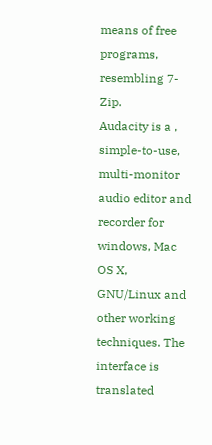means of free programs, resembling 7-Zip.
Audacity is a , simple-to-use, multi-monitor audio editor and recorder for windows, Mac OS X, GNU/Linux and other working techniques. The interface is translated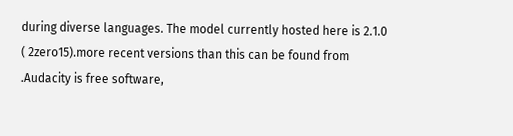during diverse languages. The model currently hosted here is 2.1.0 ( 2zero15).more recent versions than this can be found from .Audacity is free software,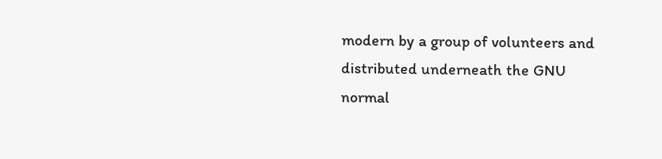modern by a group of volunteers and distributed underneath the GNU normal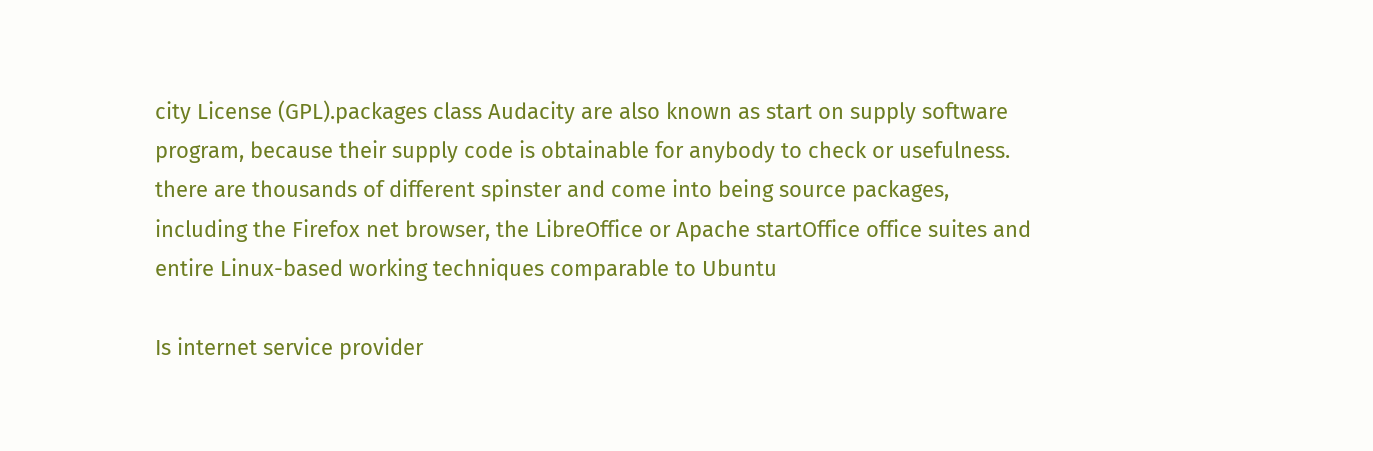city License (GPL).packages class Audacity are also known as start on supply software program, because their supply code is obtainable for anybody to check or usefulness. there are thousands of different spinster and come into being source packages, including the Firefox net browser, the LibreOffice or Apache startOffice office suites and entire Linux-based working techniques comparable to Ubuntu

Is internet service provider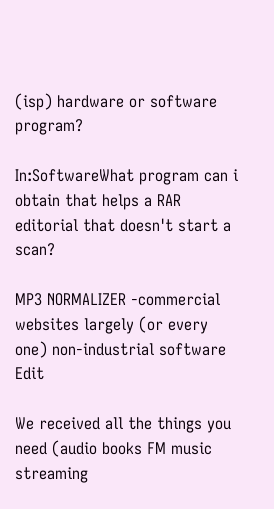(isp) hardware or software program?

In:SoftwareWhat program can i obtain that helps a RAR editorial that doesn't start a scan?

MP3 NORMALIZER -commercial websites largely (or every one) non-industrial software Edit

We received all the things you need (audio books FM music streaming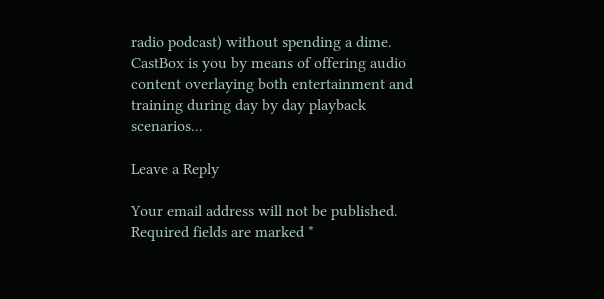radio podcast) without spending a dime. CastBox is you by means of offering audio content overlaying both entertainment and training during day by day playback scenarios...

Leave a Reply

Your email address will not be published. Required fields are marked *